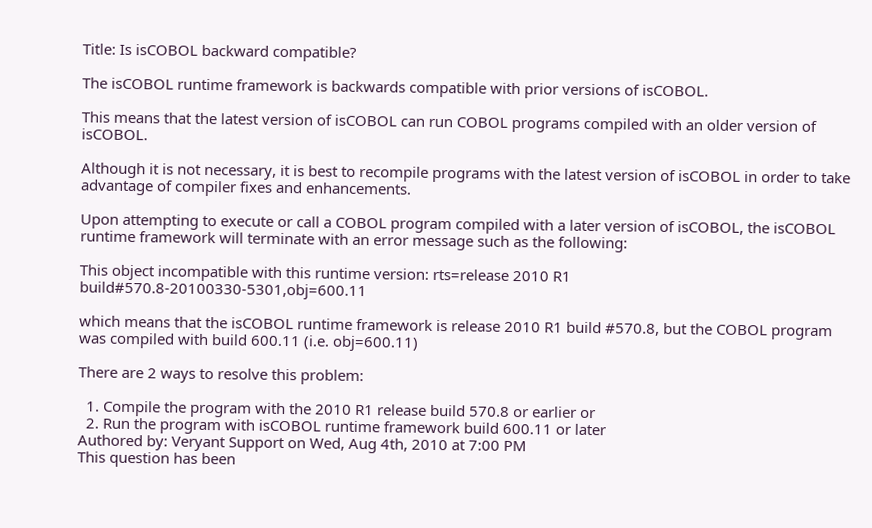Title: Is isCOBOL backward compatible?

The isCOBOL runtime framework is backwards compatible with prior versions of isCOBOL.

This means that the latest version of isCOBOL can run COBOL programs compiled with an older version of isCOBOL.

Although it is not necessary, it is best to recompile programs with the latest version of isCOBOL in order to take advantage of compiler fixes and enhancements.

Upon attempting to execute or call a COBOL program compiled with a later version of isCOBOL, the isCOBOL runtime framework will terminate with an error message such as the following:

This object incompatible with this runtime version: rts=release 2010 R1 build#570.8-20100330-5301,obj=600.11

which means that the isCOBOL runtime framework is release 2010 R1 build #570.8, but the COBOL program was compiled with build 600.11 (i.e. obj=600.11)

There are 2 ways to resolve this problem:

  1. Compile the program with the 2010 R1 release build 570.8 or earlier or
  2. Run the program with isCOBOL runtime framework build 600.11 or later
Authored by: Veryant Support on Wed, Aug 4th, 2010 at 7:00 PM
This question has been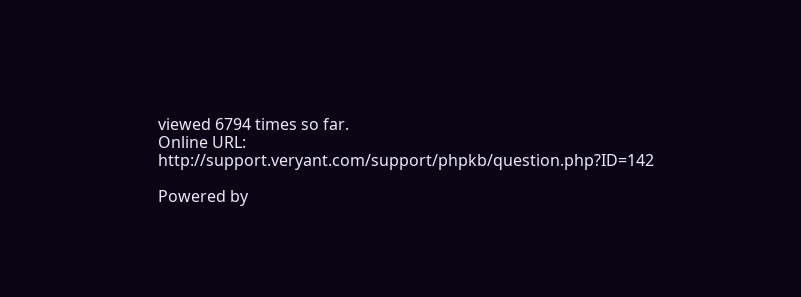viewed 6794 times so far.
Online URL: http://support.veryant.com/support/phpkb/question.php?ID=142

Powered by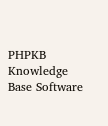PHPKB Knowledge Base Software